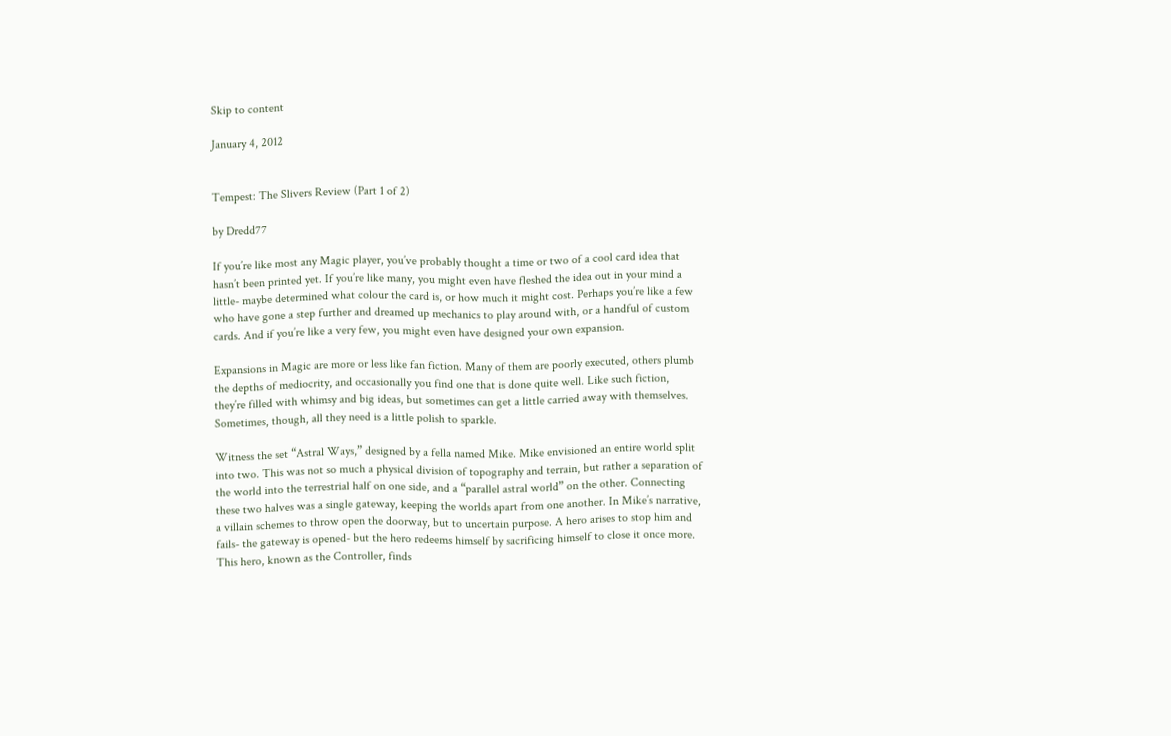Skip to content

January 4, 2012


Tempest: The Slivers Review (Part 1 of 2)

by Dredd77

If you’re like most any Magic player, you’ve probably thought a time or two of a cool card idea that hasn’t been printed yet. If you’re like many, you might even have fleshed the idea out in your mind a little- maybe determined what colour the card is, or how much it might cost. Perhaps you’re like a few who have gone a step further and dreamed up mechanics to play around with, or a handful of custom cards. And if you’re like a very few, you might even have designed your own expansion.

Expansions in Magic are more or less like fan fiction. Many of them are poorly executed, others plumb the depths of mediocrity, and occasionally you find one that is done quite well. Like such fiction, they’re filled with whimsy and big ideas, but sometimes can get a little carried away with themselves. Sometimes, though, all they need is a little polish to sparkle.

Witness the set “Astral Ways,” designed by a fella named Mike. Mike envisioned an entire world split into two. This was not so much a physical division of topography and terrain, but rather a separation of the world into the terrestrial half on one side, and a “parallel astral world” on the other. Connecting these two halves was a single gateway, keeping the worlds apart from one another. In Mike’s narrative, a villain schemes to throw open the doorway, but to uncertain purpose. A hero arises to stop him and fails- the gateway is opened- but the hero redeems himself by sacrificing himself to close it once more. This hero, known as the Controller, finds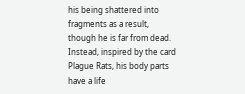his being shattered into fragments as a result, though he is far from dead. Instead, inspired by the card Plague Rats, his body parts have a life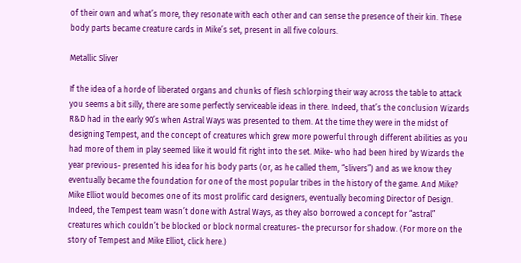of their own and what’s more, they resonate with each other and can sense the presence of their kin. These body parts became creature cards in Mike’s set, present in all five colours.

Metallic Sliver

If the idea of a horde of liberated organs and chunks of flesh schlorping their way across the table to attack you seems a bit silly, there are some perfectly serviceable ideas in there. Indeed, that’s the conclusion Wizards R&D had in the early 90’s when Astral Ways was presented to them. At the time they were in the midst of designing Tempest, and the concept of creatures which grew more powerful through different abilities as you had more of them in play seemed like it would fit right into the set. Mike- who had been hired by Wizards the year previous- presented his idea for his body parts (or, as he called them, “slivers”) and as we know they eventually became the foundation for one of the most popular tribes in the history of the game. And Mike? Mike Elliot would becomes one of its most prolific card designers, eventually becoming Director of Design. Indeed, the Tempest team wasn’t done with Astral Ways, as they also borrowed a concept for “astral” creatures which couldn’t be blocked or block normal creatures- the precursor for shadow. (For more on the story of Tempest and Mike Elliot, click here.)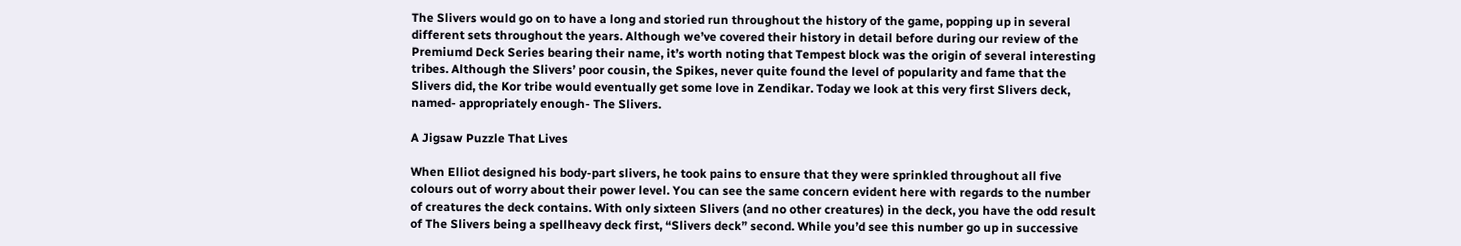The Slivers would go on to have a long and storied run throughout the history of the game, popping up in several different sets throughout the years. Although we’ve covered their history in detail before during our review of the Premiumd Deck Series bearing their name, it’s worth noting that Tempest block was the origin of several interesting tribes. Although the Slivers’ poor cousin, the Spikes, never quite found the level of popularity and fame that the Slivers did, the Kor tribe would eventually get some love in Zendikar. Today we look at this very first Slivers deck, named- appropriately enough- The Slivers.

A Jigsaw Puzzle That Lives

When Elliot designed his body-part slivers, he took pains to ensure that they were sprinkled throughout all five colours out of worry about their power level. You can see the same concern evident here with regards to the number of creatures the deck contains. With only sixteen Slivers (and no other creatures) in the deck, you have the odd result of The Slivers being a spellheavy deck first, “Slivers deck” second. While you’d see this number go up in successive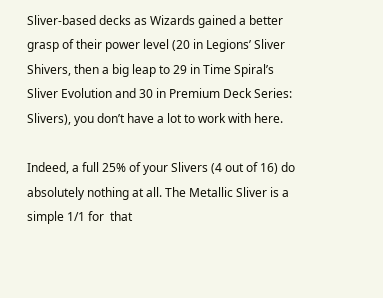Sliver-based decks as Wizards gained a better grasp of their power level (20 in Legions’ Sliver Shivers, then a big leap to 29 in Time Spiral’s Sliver Evolution and 30 in Premium Deck Series: Slivers), you don’t have a lot to work with here.

Indeed, a full 25% of your Slivers (4 out of 16) do absolutely nothing at all. The Metallic Sliver is a simple 1/1 for  that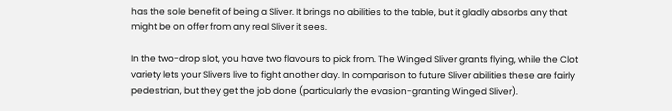has the sole benefit of being a Sliver. It brings no abilities to the table, but it gladly absorbs any that might be on offer from any real Sliver it sees.

In the two-drop slot, you have two flavours to pick from. The Winged Sliver grants flying, while the Clot variety lets your Slivers live to fight another day. In comparison to future Sliver abilities these are fairly pedestrian, but they get the job done (particularly the evasion-granting Winged Sliver).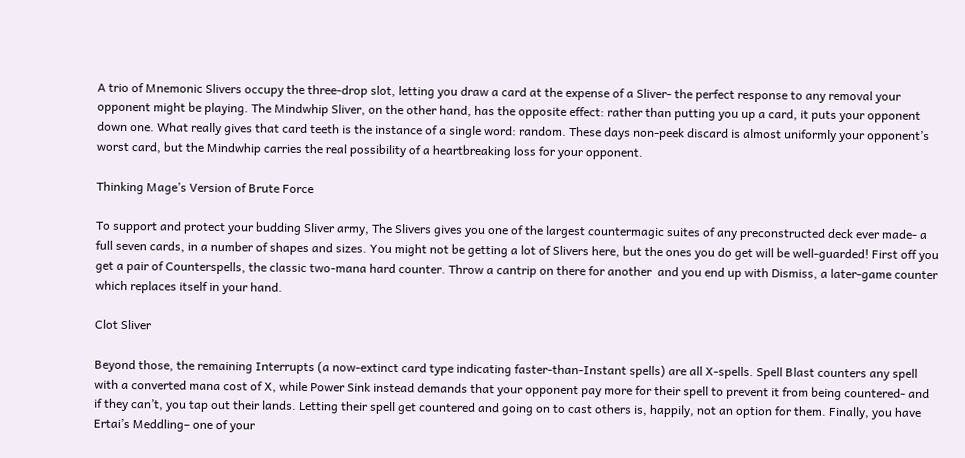A trio of Mnemonic Slivers occupy the three-drop slot, letting you draw a card at the expense of a Sliver- the perfect response to any removal your opponent might be playing. The Mindwhip Sliver, on the other hand, has the opposite effect: rather than putting you up a card, it puts your opponent down one. What really gives that card teeth is the instance of a single word: random. These days non-peek discard is almost uniformly your opponent’s worst card, but the Mindwhip carries the real possibility of a heartbreaking loss for your opponent.

Thinking Mage’s Version of Brute Force

To support and protect your budding Sliver army, The Slivers gives you one of the largest countermagic suites of any preconstructed deck ever made- a full seven cards, in a number of shapes and sizes. You might not be getting a lot of Slivers here, but the ones you do get will be well-guarded! First off you get a pair of Counterspells, the classic two-mana hard counter. Throw a cantrip on there for another  and you end up with Dismiss, a later-game counter which replaces itself in your hand.

Clot Sliver

Beyond those, the remaining Interrupts (a now-extinct card type indicating faster-than-Instant spells) are all X-spells. Spell Blast counters any spell with a converted mana cost of X, while Power Sink instead demands that your opponent pay more for their spell to prevent it from being countered- and if they can’t, you tap out their lands. Letting their spell get countered and going on to cast others is, happily, not an option for them. Finally, you have Ertai’s Meddling– one of your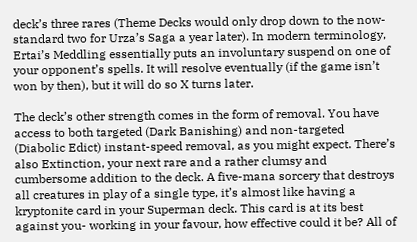deck’s three rares (Theme Decks would only drop down to the now-standard two for Urza’s Saga a year later). In modern terminology, Ertai’s Meddling essentially puts an involuntary suspend on one of your opponent’s spells. It will resolve eventually (if the game isn’t won by then), but it will do so X turns later.

The deck’s other strength comes in the form of removal. You have access to both targeted (Dark Banishing) and non-targeted (Diabolic Edict) instant-speed removal, as you might expect. There’s also Extinction, your next rare and a rather clumsy and cumbersome addition to the deck. A five-mana sorcery that destroys all creatures in play of a single type, it’s almost like having a kryptonite card in your Superman deck. This card is at its best against you- working in your favour, how effective could it be? All of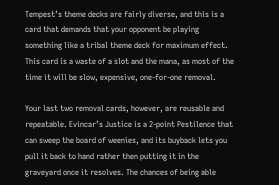Tempest’s theme decks are fairly diverse, and this is a card that demands that your opponent be playing something like a tribal theme deck for maximum effect. This card is a waste of a slot and the mana, as most of the time it will be slow, expensive, one-for-one removal.

Your last two removal cards, however, are reusable and repeatable. Evincar’s Justice is a 2-point Pestilence that can sweep the board of weenies, and its buyback lets you pull it back to hand rather then putting it in the graveyard once it resolves. The chances of being able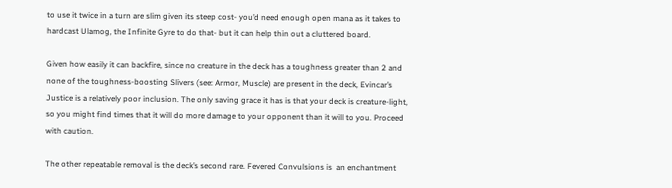to use it twice in a turn are slim given its steep cost- you’d need enough open mana as it takes to hardcast Ulamog, the Infinite Gyre to do that- but it can help thin out a cluttered board.

Given how easily it can backfire, since no creature in the deck has a toughness greater than 2 and none of the toughness-boosting Slivers (see: Armor, Muscle) are present in the deck, Evincar’s Justice is a relatively poor inclusion. The only saving grace it has is that your deck is creature-light, so you might find times that it will do more damage to your opponent than it will to you. Proceed with caution.

The other repeatable removal is the deck’s second rare. Fevered Convulsions is  an enchantment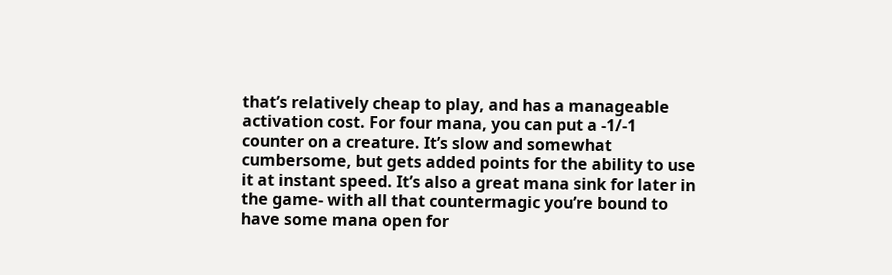that’s relatively cheap to play, and has a manageable activation cost. For four mana, you can put a -1/-1 counter on a creature. It’s slow and somewhat cumbersome, but gets added points for the ability to use it at instant speed. It’s also a great mana sink for later in the game- with all that countermagic you’re bound to have some mana open for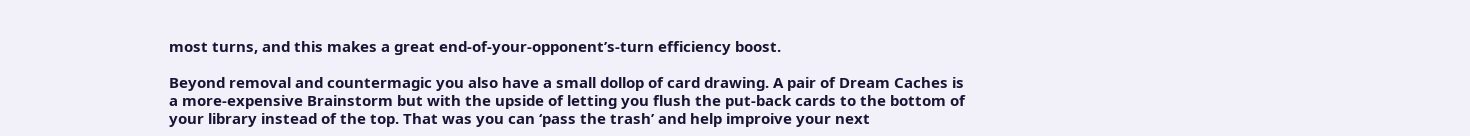most turns, and this makes a great end-of-your-opponent’s-turn efficiency boost.

Beyond removal and countermagic you also have a small dollop of card drawing. A pair of Dream Caches is a more-expensive Brainstorm but with the upside of letting you flush the put-back cards to the bottom of your library instead of the top. That was you can ‘pass the trash’ and help improive your next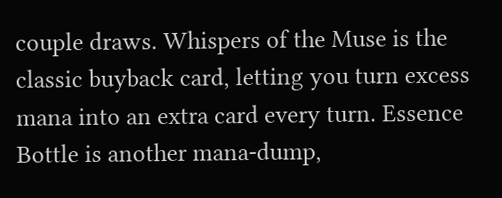couple draws. Whispers of the Muse is the classic buyback card, letting you turn excess mana into an extra card every turn. Essence Bottle is another mana-dump,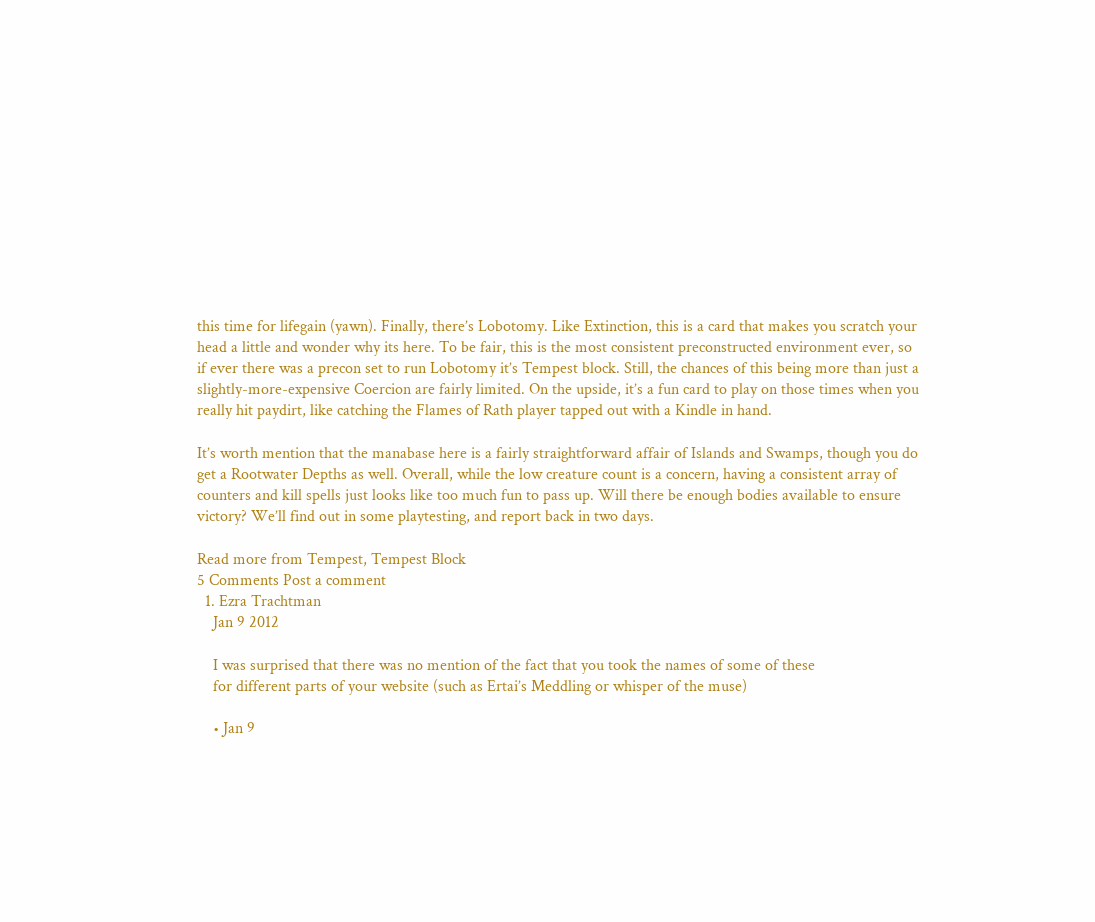this time for lifegain (yawn). Finally, there’s Lobotomy. Like Extinction, this is a card that makes you scratch your head a little and wonder why its here. To be fair, this is the most consistent preconstructed environment ever, so if ever there was a precon set to run Lobotomy it’s Tempest block. Still, the chances of this being more than just a slightly-more-expensive Coercion are fairly limited. On the upside, it’s a fun card to play on those times when you really hit paydirt, like catching the Flames of Rath player tapped out with a Kindle in hand.

It’s worth mention that the manabase here is a fairly straightforward affair of Islands and Swamps, though you do get a Rootwater Depths as well. Overall, while the low creature count is a concern, having a consistent array of counters and kill spells just looks like too much fun to pass up. Will there be enough bodies available to ensure victory? We’ll find out in some playtesting, and report back in two days.

Read more from Tempest, Tempest Block
5 Comments Post a comment
  1. Ezra Trachtman
    Jan 9 2012

    I was surprised that there was no mention of the fact that you took the names of some of these
    for different parts of your website (such as Ertai’s Meddling or whisper of the muse)

    • Jan 9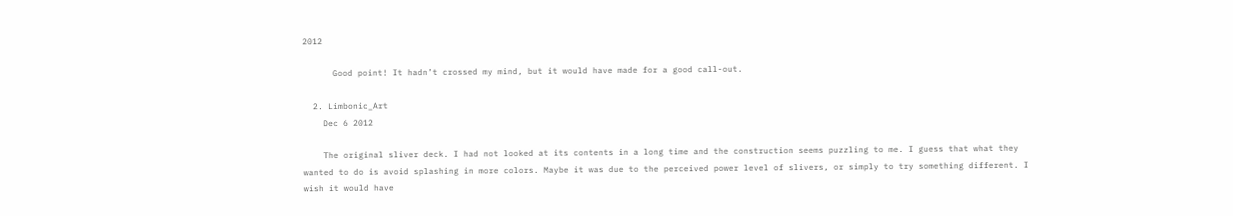2012

      Good point! It hadn’t crossed my mind, but it would have made for a good call-out.

  2. Limbonic_Art
    Dec 6 2012

    The original sliver deck. I had not looked at its contents in a long time and the construction seems puzzling to me. I guess that what they wanted to do is avoid splashing in more colors. Maybe it was due to the perceived power level of slivers, or simply to try something different. I wish it would have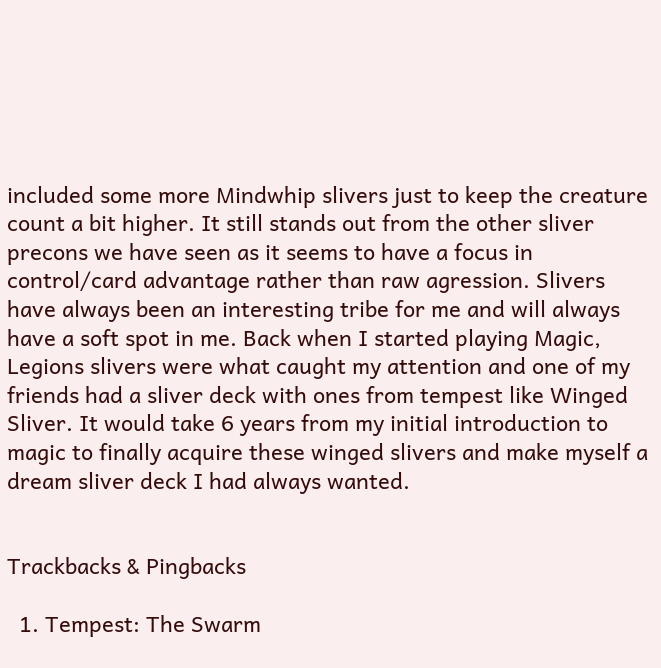included some more Mindwhip slivers just to keep the creature count a bit higher. It still stands out from the other sliver precons we have seen as it seems to have a focus in control/card advantage rather than raw agression. Slivers have always been an interesting tribe for me and will always have a soft spot in me. Back when I started playing Magic, Legions slivers were what caught my attention and one of my friends had a sliver deck with ones from tempest like Winged Sliver. It would take 6 years from my initial introduction to magic to finally acquire these winged slivers and make myself a dream sliver deck I had always wanted.


Trackbacks & Pingbacks

  1. Tempest: The Swarm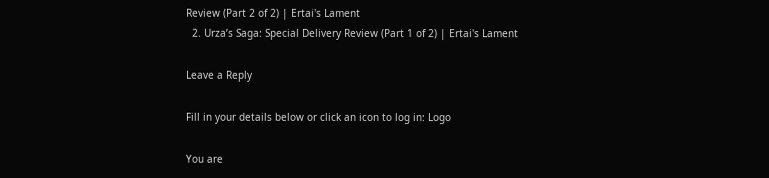Review (Part 2 of 2) | Ertai's Lament
  2. Urza’s Saga: Special Delivery Review (Part 1 of 2) | Ertai's Lament

Leave a Reply

Fill in your details below or click an icon to log in: Logo

You are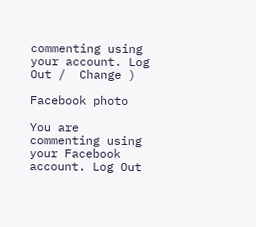commenting using your account. Log Out /  Change )

Facebook photo

You are commenting using your Facebook account. Log Out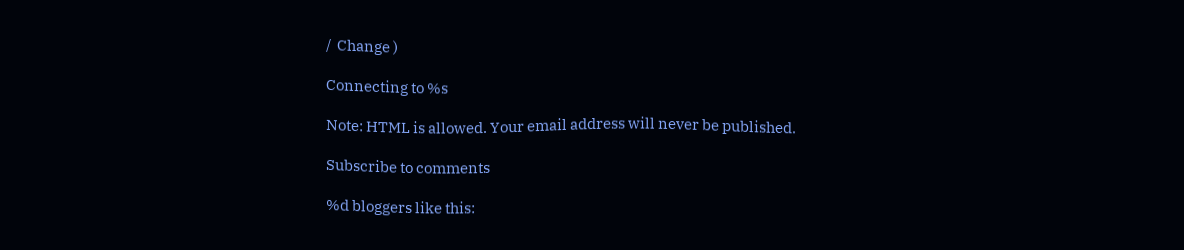/  Change )

Connecting to %s

Note: HTML is allowed. Your email address will never be published.

Subscribe to comments

%d bloggers like this: